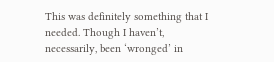This was definitely something that I needed. Though I haven’t, necessarily, been ‘wronged’ in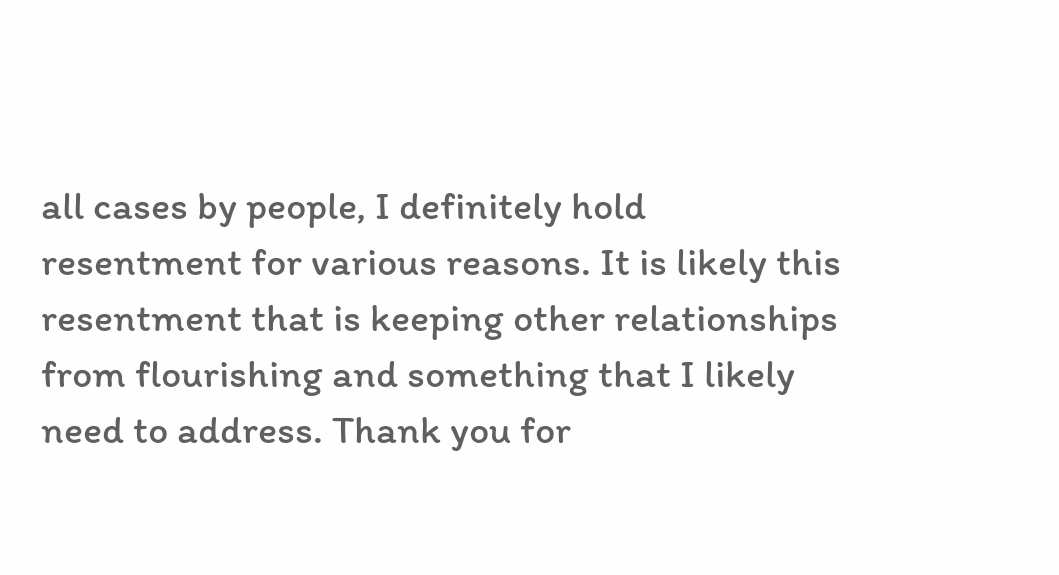all cases by people, I definitely hold resentment for various reasons. It is likely this resentment that is keeping other relationships from flourishing and something that I likely need to address. Thank you for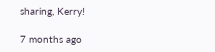sharing, Kerry!

7 months ago